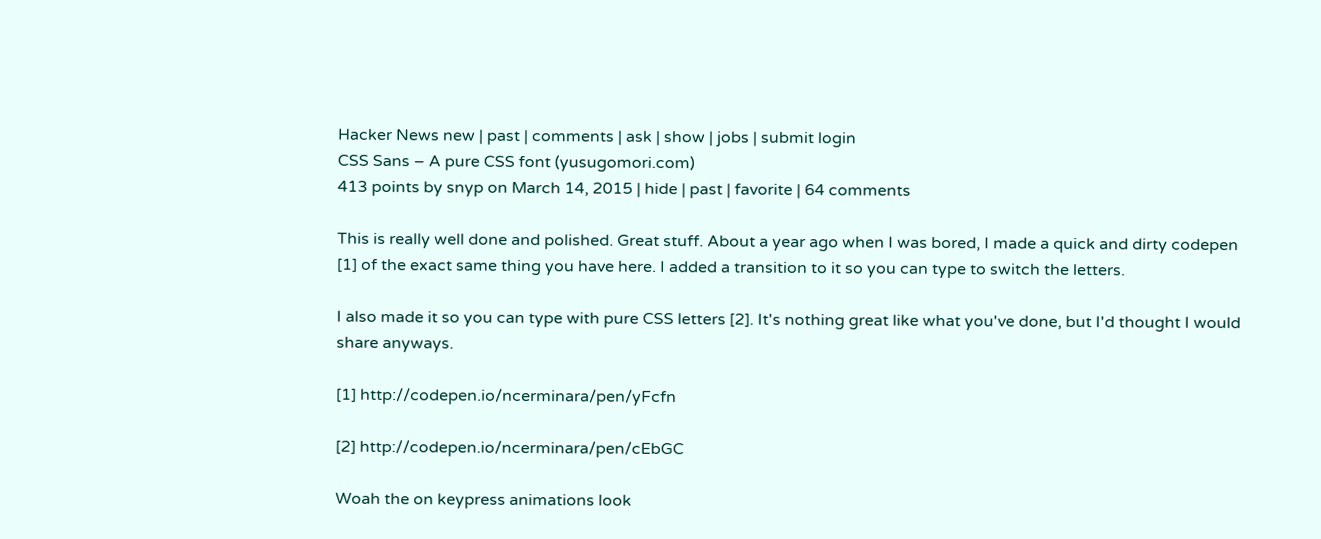Hacker News new | past | comments | ask | show | jobs | submit login
CSS Sans – A pure CSS font (yusugomori.com)
413 points by snyp on March 14, 2015 | hide | past | favorite | 64 comments

This is really well done and polished. Great stuff. About a year ago when I was bored, I made a quick and dirty codepen [1] of the exact same thing you have here. I added a transition to it so you can type to switch the letters.

I also made it so you can type with pure CSS letters [2]. It's nothing great like what you've done, but I'd thought I would share anyways.

[1] http://codepen.io/ncerminara/pen/yFcfn

[2] http://codepen.io/ncerminara/pen/cEbGC

Woah the on keypress animations look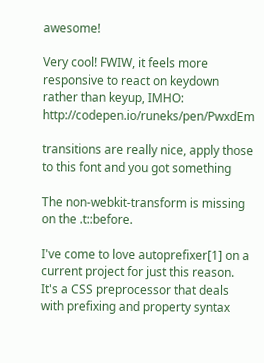awesome!

Very cool! FWIW, it feels more responsive to react on keydown rather than keyup, IMHO: http://codepen.io/runeks/pen/PwxdEm

transitions are really nice, apply those to this font and you got something

The non-webkit-transform is missing on the .t::before.

I've come to love autoprefixer[1] on a current project for just this reason. It's a CSS preprocessor that deals with prefixing and property syntax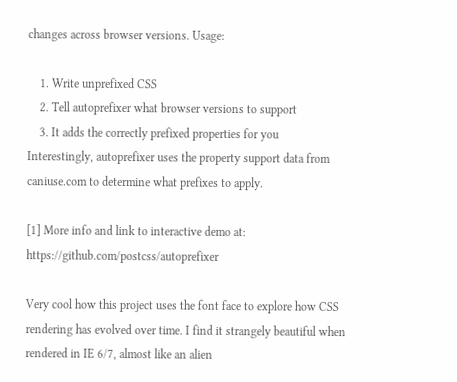changes across browser versions. Usage:

    1. Write unprefixed CSS
    2. Tell autoprefixer what browser versions to support
    3. It adds the correctly prefixed properties for you
Interestingly, autoprefixer uses the property support data from caniuse.com to determine what prefixes to apply.

[1] More info and link to interactive demo at: https://github.com/postcss/autoprefixer

Very cool how this project uses the font face to explore how CSS rendering has evolved over time. I find it strangely beautiful when rendered in IE 6/7, almost like an alien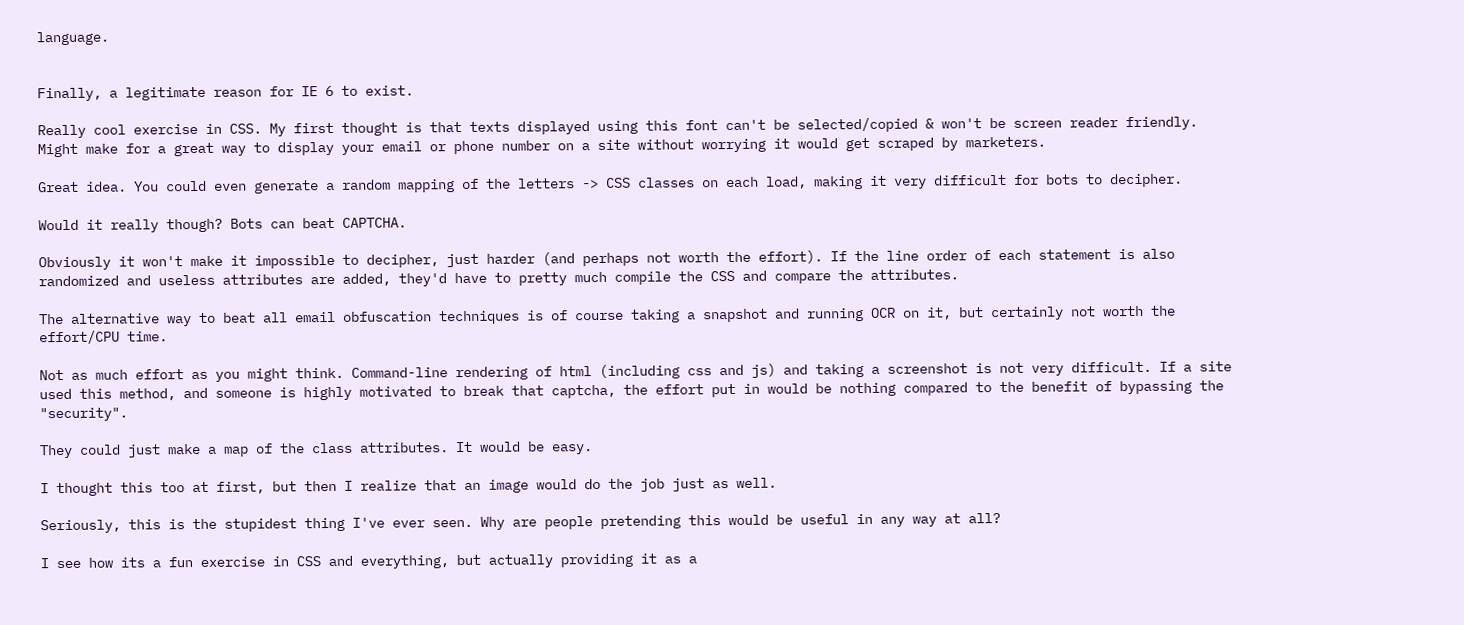language.


Finally, a legitimate reason for IE 6 to exist.

Really cool exercise in CSS. My first thought is that texts displayed using this font can't be selected/copied & won't be screen reader friendly. Might make for a great way to display your email or phone number on a site without worrying it would get scraped by marketers.

Great idea. You could even generate a random mapping of the letters -> CSS classes on each load, making it very difficult for bots to decipher.

Would it really though? Bots can beat CAPTCHA.

Obviously it won't make it impossible to decipher, just harder (and perhaps not worth the effort). If the line order of each statement is also randomized and useless attributes are added, they'd have to pretty much compile the CSS and compare the attributes.

The alternative way to beat all email obfuscation techniques is of course taking a snapshot and running OCR on it, but certainly not worth the effort/CPU time.

Not as much effort as you might think. Command-line rendering of html (including css and js) and taking a screenshot is not very difficult. If a site used this method, and someone is highly motivated to break that captcha, the effort put in would be nothing compared to the benefit of bypassing the "security".

They could just make a map of the class attributes. It would be easy.

I thought this too at first, but then I realize that an image would do the job just as well.

Seriously, this is the stupidest thing I've ever seen. Why are people pretending this would be useful in any way at all?

I see how its a fun exercise in CSS and everything, but actually providing it as a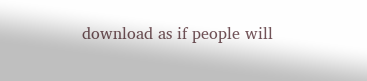download as if people will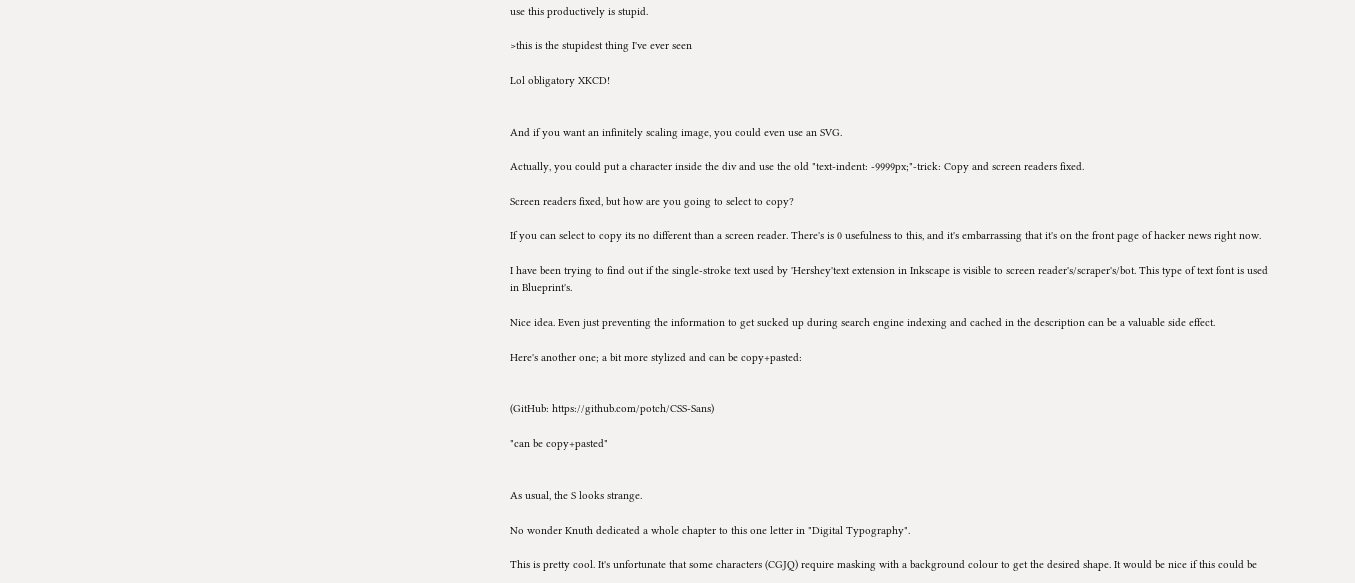use this productively is stupid.

>this is the stupidest thing I've ever seen

Lol obligatory XKCD!


And if you want an infinitely scaling image, you could even use an SVG.

Actually, you could put a character inside the div and use the old "text-indent: -9999px;"-trick: Copy and screen readers fixed.

Screen readers fixed, but how are you going to select to copy?

If you can select to copy its no different than a screen reader. There's is 0 usefulness to this, and it's embarrassing that it's on the front page of hacker news right now.

I have been trying to find out if the single-stroke text used by 'Hershey'text extension in Inkscape is visible to screen reader's/scraper's/bot. This type of text font is used in Blueprint's.

Nice idea. Even just preventing the information to get sucked up during search engine indexing and cached in the description can be a valuable side effect.

Here's another one; a bit more stylized and can be copy+pasted:


(GitHub: https://github.com/potch/CSS-Sans)

"can be copy+pasted"


As usual, the S looks strange.

No wonder Knuth dedicated a whole chapter to this one letter in "Digital Typography".

This is pretty cool. It's unfortunate that some characters (CGJQ) require masking with a background colour to get the desired shape. It would be nice if this could be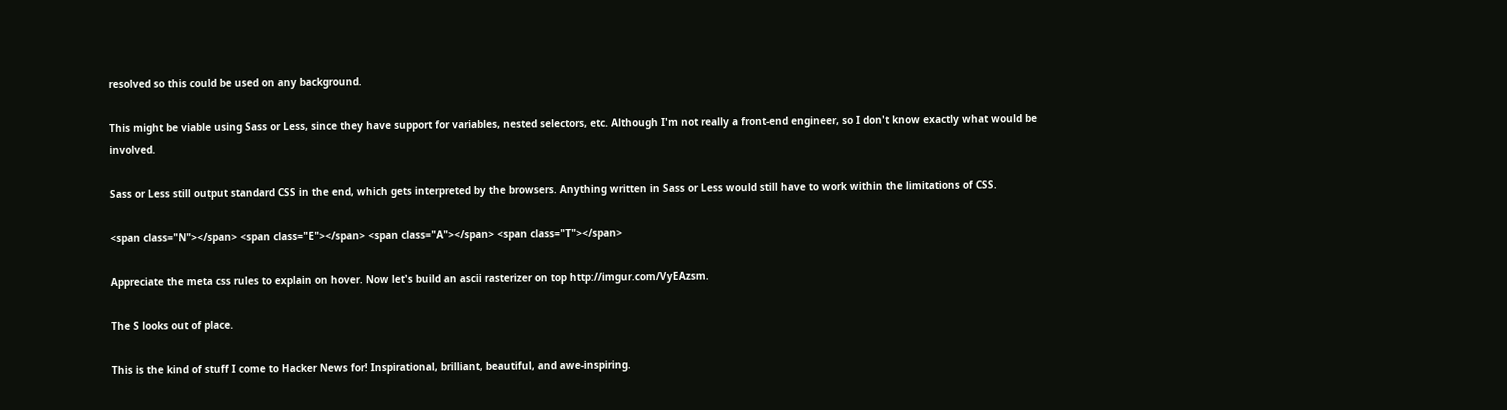resolved so this could be used on any background.

This might be viable using Sass or Less, since they have support for variables, nested selectors, etc. Although I'm not really a front-end engineer, so I don't know exactly what would be involved.

Sass or Less still output standard CSS in the end, which gets interpreted by the browsers. Anything written in Sass or Less would still have to work within the limitations of CSS.

<span class="N"></span> <span class="E"></span> <span class="A"></span> <span class="T"></span>

Appreciate the meta css rules to explain on hover. Now let's build an ascii rasterizer on top http://imgur.com/VyEAzsm.

The S looks out of place.

This is the kind of stuff I come to Hacker News for! Inspirational, brilliant, beautiful, and awe-inspiring.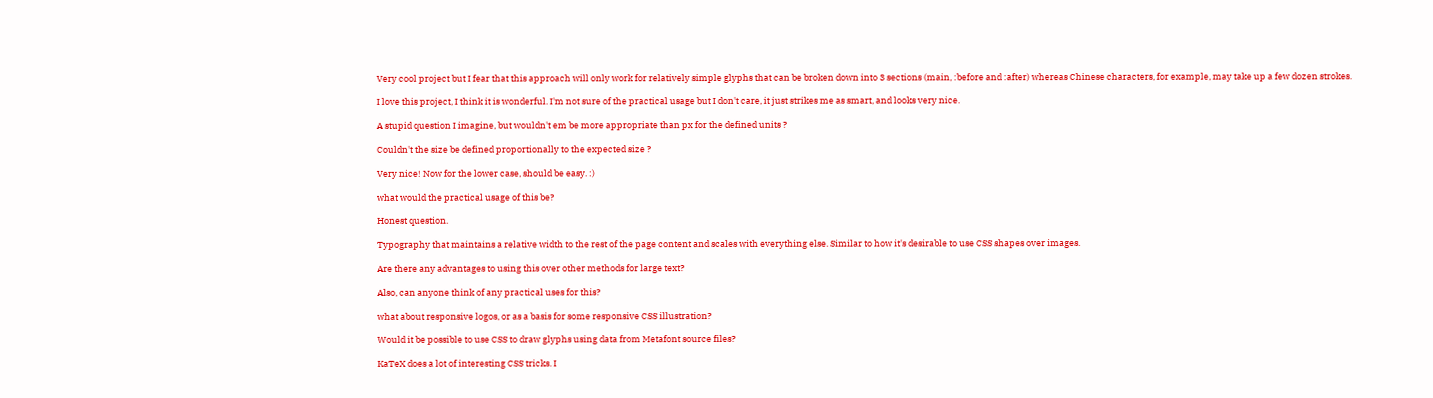Very cool project but I fear that this approach will only work for relatively simple glyphs that can be broken down into 3 sections (main, :before and :after) whereas Chinese characters, for example, may take up a few dozen strokes.

I love this project, I think it is wonderful. I'm not sure of the practical usage but I don't care, it just strikes me as smart, and looks very nice.

A stupid question I imagine, but wouldn't em be more appropriate than px for the defined units ?

Couldn't the size be defined proportionally to the expected size ?

Very nice! Now for the lower case, should be easy. :)

what would the practical usage of this be?

Honest question.

Typography that maintains a relative width to the rest of the page content and scales with everything else. Similar to how it's desirable to use CSS shapes over images.

Are there any advantages to using this over other methods for large text?

Also, can anyone think of any practical uses for this?

what about responsive logos, or as a basis for some responsive CSS illustration?

Would it be possible to use CSS to draw glyphs using data from Metafont source files?

KaTeX does a lot of interesting CSS tricks. I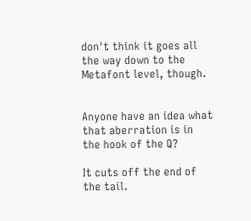don't think it goes all the way down to the Metafont level, though.


Anyone have an idea what that aberration is in the hook of the Q?

It cuts off the end of the tail.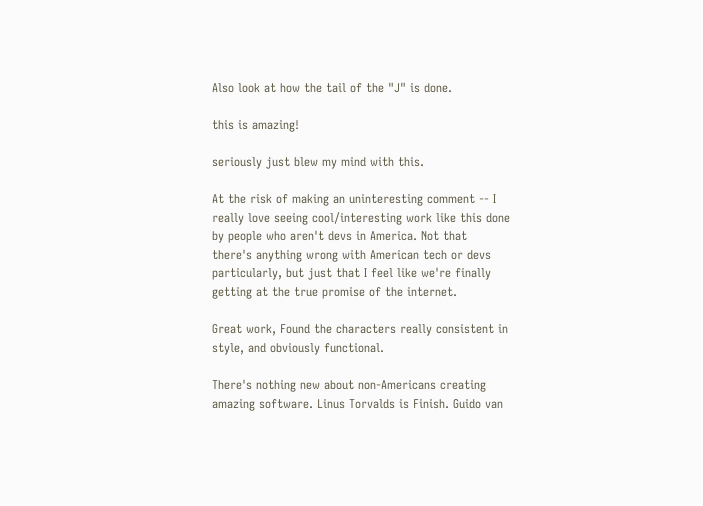Also look at how the tail of the "J" is done.

this is amazing!

seriously just blew my mind with this.

At the risk of making an uninteresting comment -- I really love seeing cool/interesting work like this done by people who aren't devs in America. Not that there's anything wrong with American tech or devs particularly, but just that I feel like we're finally getting at the true promise of the internet.

Great work, Found the characters really consistent in style, and obviously functional.

There's nothing new about non-Americans creating amazing software. Linus Torvalds is Finish. Guido van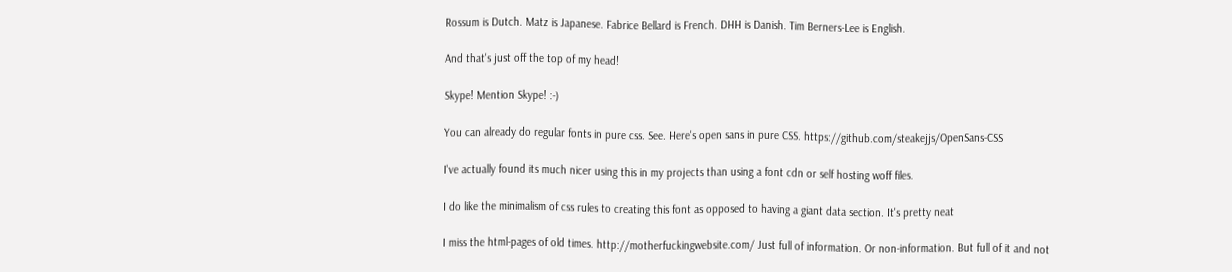Rossum is Dutch. Matz is Japanese. Fabrice Bellard is French. DHH is Danish. Tim Berners-Lee is English.

And that's just off the top of my head!

Skype! Mention Skype! :-)

You can already do regular fonts in pure css. See. Here's open sans in pure CSS. https://github.com/steakejjs/OpenSans-CSS

I've actually found its much nicer using this in my projects than using a font cdn or self hosting woff files.

I do like the minimalism of css rules to creating this font as opposed to having a giant data section. It's pretty neat

I miss the html-pages of old times. http://motherfuckingwebsite.com/ Just full of information. Or non-information. But full of it and not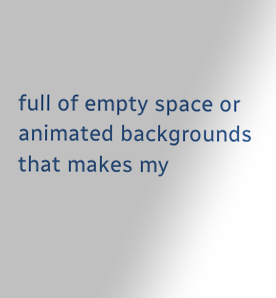full of empty space or animated backgrounds that makes my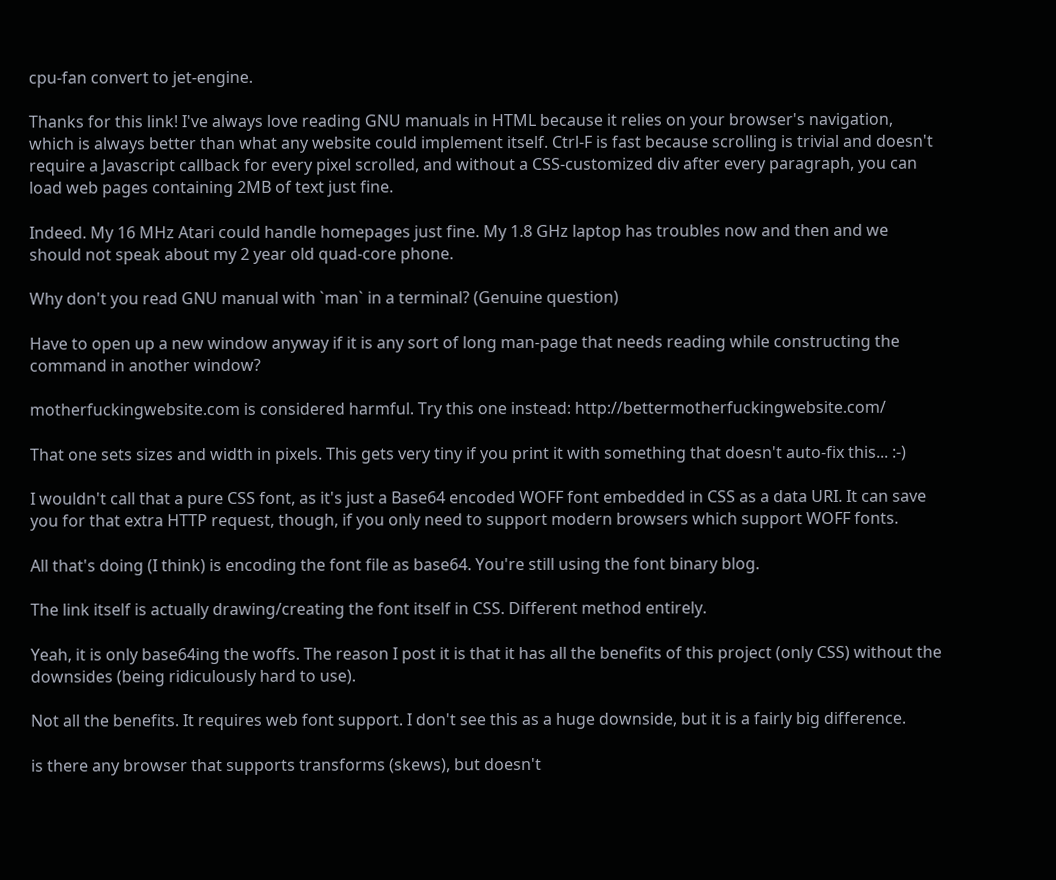cpu-fan convert to jet-engine.

Thanks for this link! I've always love reading GNU manuals in HTML because it relies on your browser's navigation, which is always better than what any website could implement itself. Ctrl-F is fast because scrolling is trivial and doesn't require a Javascript callback for every pixel scrolled, and without a CSS-customized div after every paragraph, you can load web pages containing 2MB of text just fine.

Indeed. My 16 MHz Atari could handle homepages just fine. My 1.8 GHz laptop has troubles now and then and we should not speak about my 2 year old quad-core phone.

Why don't you read GNU manual with `man` in a terminal? (Genuine question)

Have to open up a new window anyway if it is any sort of long man-page that needs reading while constructing the command in another window?

motherfuckingwebsite.com is considered harmful. Try this one instead: http://bettermotherfuckingwebsite.com/

That one sets sizes and width in pixels. This gets very tiny if you print it with something that doesn't auto-fix this... :-)

I wouldn't call that a pure CSS font, as it's just a Base64 encoded WOFF font embedded in CSS as a data URI. It can save you for that extra HTTP request, though, if you only need to support modern browsers which support WOFF fonts.

All that's doing (I think) is encoding the font file as base64. You're still using the font binary blog.

The link itself is actually drawing/creating the font itself in CSS. Different method entirely.

Yeah, it is only base64ing the woffs. The reason I post it is that it has all the benefits of this project (only CSS) without the downsides (being ridiculously hard to use).

Not all the benefits. It requires web font support. I don't see this as a huge downside, but it is a fairly big difference.

is there any browser that supports transforms (skews), but doesn't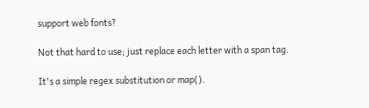support web fonts?

Not that hard to use; just replace each letter with a span tag.

It's a simple regex substitution or map().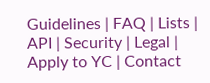Guidelines | FAQ | Lists | API | Security | Legal | Apply to YC | Contact